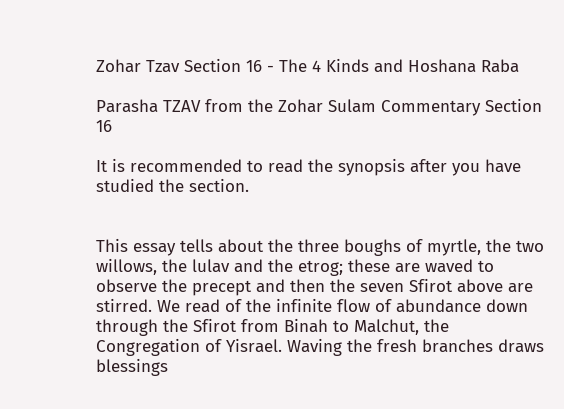Zohar Tzav Section 16 - The 4 Kinds and Hoshana Raba

Parasha TZAV from the Zohar Sulam Commentary Section 16

It is recommended to read the synopsis after you have studied the section.


This essay tells about the three boughs of myrtle, the two willows, the lulav and the etrog; these are waved to observe the precept and then the seven Sfirot above are stirred. We read of the infinite flow of abundance down through the Sfirot from Binah to Malchut, the Congregation of Yisrael. Waving the fresh branches draws blessings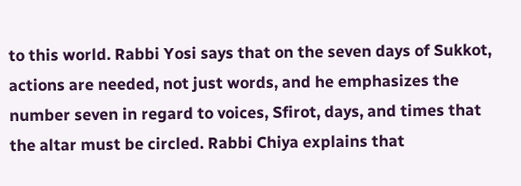to this world. Rabbi Yosi says that on the seven days of Sukkot, actions are needed, not just words, and he emphasizes the number seven in regard to voices, Sfirot, days, and times that the altar must be circled. Rabbi Chiya explains that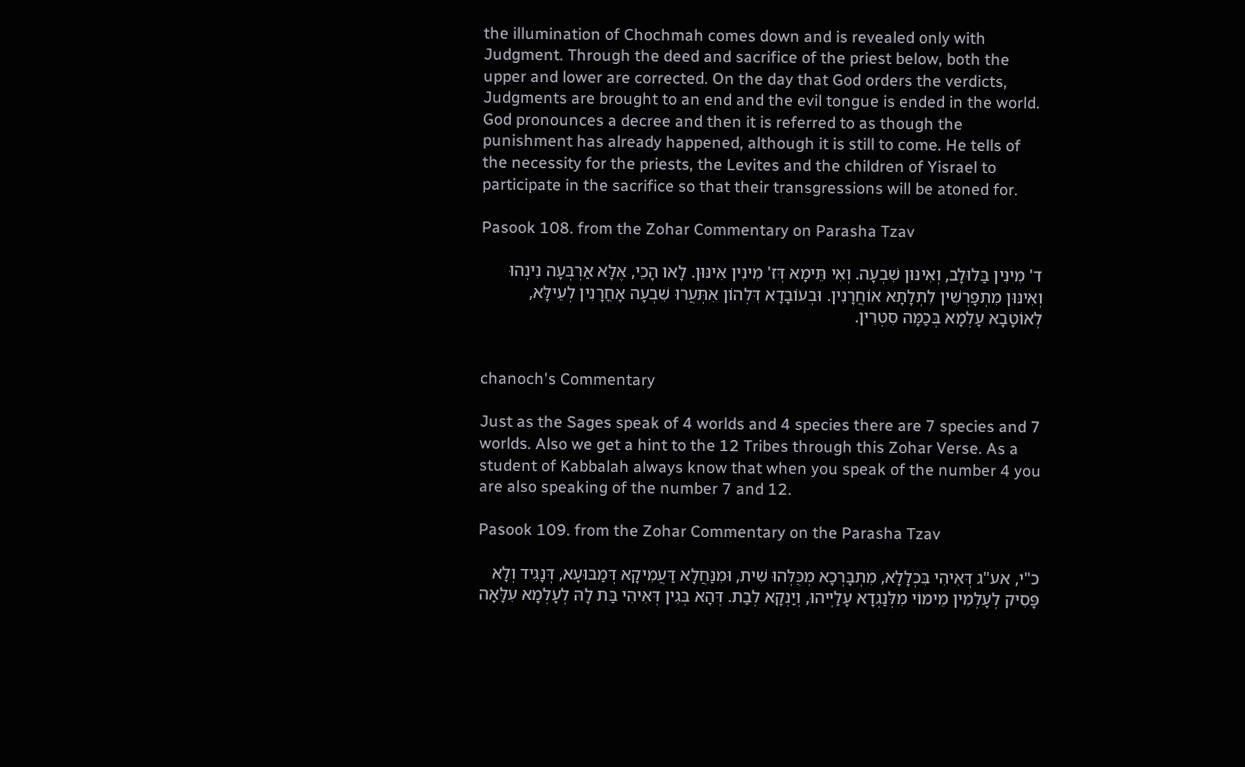the illumination of Chochmah comes down and is revealed only with Judgment. Through the deed and sacrifice of the priest below, both the upper and lower are corrected. On the day that God orders the verdicts, Judgments are brought to an end and the evil tongue is ended in the world. God pronounces a decree and then it is referred to as though the punishment has already happened, although it is still to come. He tells of the necessity for the priests, the Levites and the children of Yisrael to participate in the sacrifice so that their transgressions will be atoned for.

Pasook 108. from the Zohar Commentary on Parasha Tzav

ד' מִינִין בַּלוּלָב, וְאִינּוּן שִׁבְעָה. וְאִי תֵּימָא דְּז' מִינִין אִינּוּן. לָאו הָכֵי, אֶלָּא אַרְבְּעָה נִינְהוּ וְאִינּוּן מִתְפָּרְשִׁין לִתְלָתָא אוֹחֲרָנִין. וּבְעוֹבָדָא דִּלְהוֹן אִתְּעֲרוּ שִׁבְעָה אָחֳרָנִין לְעֵילָּא, לְאוֹטָבָא עָלְמָא בְּכַמָּה סִטְרִין.


chanoch's Commentary

Just as the Sages speak of 4 worlds and 4 species there are 7 species and 7 worlds. Also we get a hint to the 12 Tribes through this Zohar Verse. As a student of Kabbalah always know that when you speak of the number 4 you are also speaking of the number 7 and 12.

Pasook 109. from the Zohar Commentary on the Parasha Tzav

כ"י, אע"ג דְּאִיהִי בִּכְלָלָא, מִתְבָּרְכָא מְכֻּלְּהוּ שִׁית, וּמִנַּחֲלָא דַּעֲמִיקָא דְּמַבּוּעָא, דְּנָגִיד וְלָא פָּסִיק לְעָלְמִין מֵימוֹי מִלְּנַגְדָא עָלַיְיהוּ, וְיַנְקָא לְבַת. דְּהָא בְּגִין דְּאִיהִי בַּת לָהּ לְעָלְמָא עִלָּאָה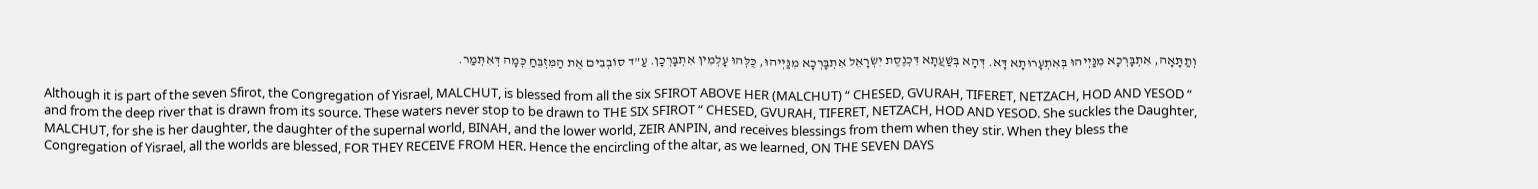וְתַתָּאָה, אִתְבָּרְכָא מִנַּיְיהוּ בְּאִתְעָרוּתָא דָּא. דְּהָא בְּשַׁעֲתָא דִּכְנֶסֶת יִשְׂרָאֵל אִתְבָּרְכָא מִנַּיְיהוּ, כֻּלְּהוּ עָלְמִין אִתְבָּרְכָן. עַ"ד סוֹבְבִים אֶת הַמִּזְבֵּחַ כְּמָה דְּאִתְּמַר.

Although it is part of the seven Sfirot, the Congregation of Yisrael, MALCHUT, is blessed from all the six SFIROT ABOVE HER (MALCHUT) “ CHESED, GVURAH, TIFERET, NETZACH, HOD AND YESOD “ and from the deep river that is drawn from its source. These waters never stop to be drawn to THE SIX SFIROT “ CHESED, GVURAH, TIFERET, NETZACH, HOD AND YESOD. She suckles the Daughter, MALCHUT, for she is her daughter, the daughter of the supernal world, BINAH, and the lower world, ZEIR ANPIN, and receives blessings from them when they stir. When they bless the Congregation of Yisrael, all the worlds are blessed, FOR THEY RECEIVE FROM HER. Hence the encircling of the altar, as we learned, ON THE SEVEN DAYS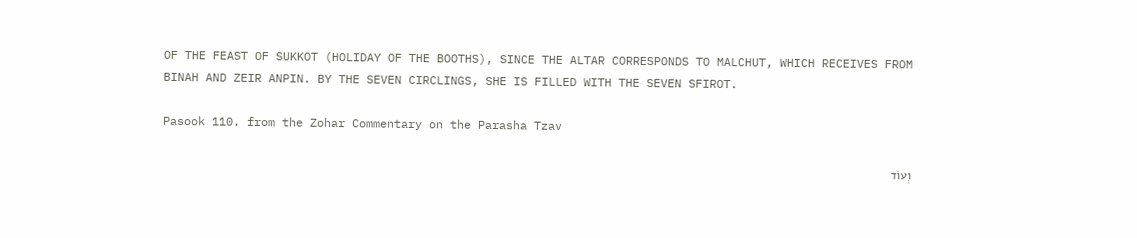OF THE FEAST OF SUKKOT (HOLIDAY OF THE BOOTHS), SINCE THE ALTAR CORRESPONDS TO MALCHUT, WHICH RECEIVES FROM BINAH AND ZEIR ANPIN. BY THE SEVEN CIRCLINGS, SHE IS FILLED WITH THE SEVEN SFIROT.

Pasook 110. from the Zohar Commentary on the Parasha Tzav

וְעוֹד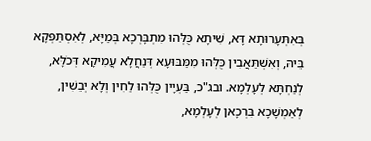בְּאִתְּעָרוּתָא דָּא, שִׁיתָא כֻּלְּהוּ מִתְבָּרְכָא בְּמַיָּא, לְאִסְתַּפְּקָא בֵּיהּ, וְאִשְׁתַּאֲבִין כֻּלְּהוּ מִמַּבּוּעָא דְּנַחֲלָא עֲמִיקָא דְּכֹלָּא, לְנַחְתָּא לְעָלְמָא. ובג"כ, בַּעְיָין כֻּלְּהוּ לַחִין וְלָא יְבֵשִׁין, לְאַמְשָׁכָא בִּרְכָאן לְעָלְמָא,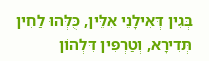בְּגִין דְּאִילָנֵי אִלֵּין, כֻּלְּהוּ לַחִין תְּדִירָא, וְטַרְפִּין דִּלְהוֹן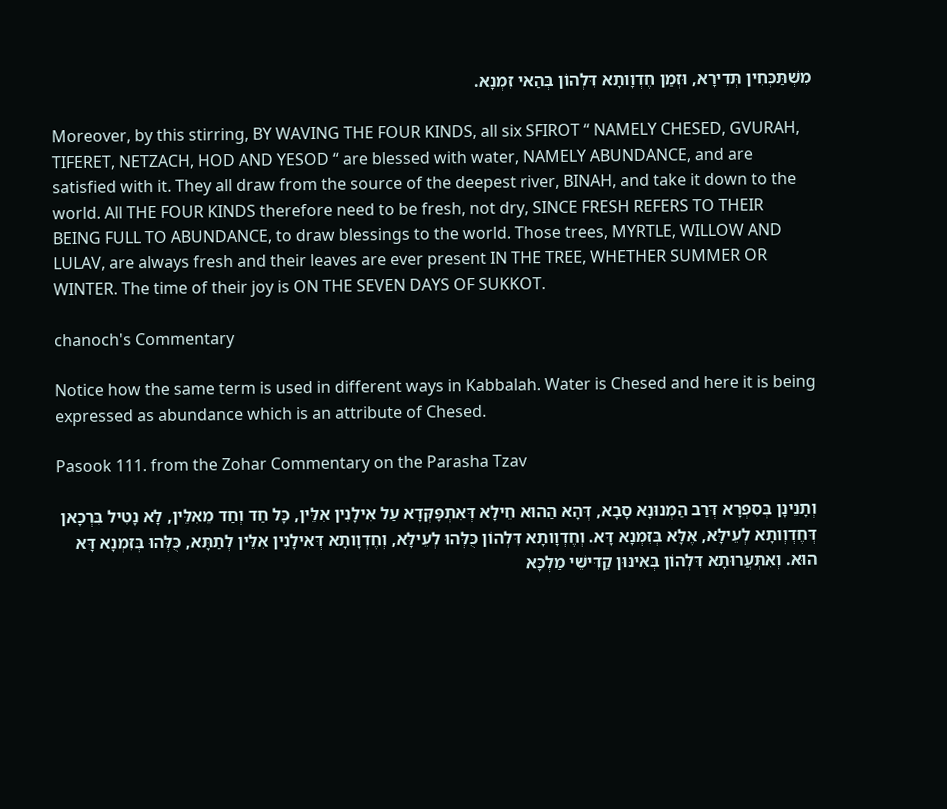מִשְׁתַּכְּחִין תְּדִירָא, וּזְמַן חֶדְוָותָא דִּלְהוֹן בְּהַאי זִמְנָא.

Moreover, by this stirring, BY WAVING THE FOUR KINDS, all six SFIROT “ NAMELY CHESED, GVURAH, TIFERET, NETZACH, HOD AND YESOD “ are blessed with water, NAMELY ABUNDANCE, and are satisfied with it. They all draw from the source of the deepest river, BINAH, and take it down to the world. All THE FOUR KINDS therefore need to be fresh, not dry, SINCE FRESH REFERS TO THEIR BEING FULL TO ABUNDANCE, to draw blessings to the world. Those trees, MYRTLE, WILLOW AND LULAV, are always fresh and their leaves are ever present IN THE TREE, WHETHER SUMMER OR WINTER. The time of their joy is ON THE SEVEN DAYS OF SUKKOT.

chanoch's Commentary

Notice how the same term is used in different ways in Kabbalah. Water is Chesed and here it is being expressed as abundance which is an attribute of Chesed.

Pasook 111. from the Zohar Commentary on the Parasha Tzav

וְתָנֵינָן בְּסִפְרָא דְּרַב הַמְנוּנָא סָבָא, דְּהָא הַהוּא חֵילָא דְּאִתְפָּקְּדָא עַל אִילָנִין אִלֵּין, כָּל חַד וְחַד מֵאִלֵּין, לָא נָטִיל בִּרְכָאן דְּחֶדְוְותָא לְעֵילָּא, אֶלָּא בְּזִמְנָא דָּא. וְחֶדְוָותָא דִּלְהוֹן כֻּלְּהוּ לְעֵילָּא, וְחֶדְוָותָא דְּאִילָנִין אִלֵּין לְתַתָּא, כֻּלְּהוּ בְּזִמְנָא דָּא הוּא. וְאִתְּעֲרוּתָא דִּלְהוֹן בְּאִינּוּן קַדִּישֵׁי מַלְכָּא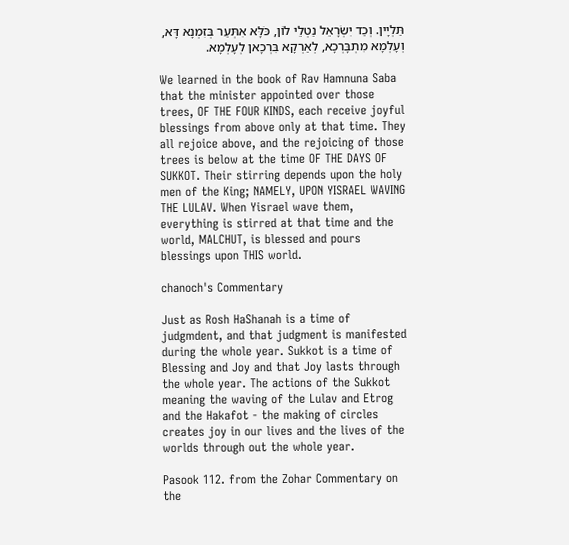תַּלְיָין. וְכַד יִשְׂרָאֵל נַטְלֵי לוֹן, כֹּלָּא אִתְּעַר בְּזִמְנָא דָּא, וְעָלְמָא מִתְבָּרְכָא, לְאַרְקָא בִּרְכָאן לְעָלְמָא.

We learned in the book of Rav Hamnuna Saba that the minister appointed over those trees, OF THE FOUR KINDS, each receive joyful blessings from above only at that time. They all rejoice above, and the rejoicing of those trees is below at the time OF THE DAYS OF SUKKOT. Their stirring depends upon the holy men of the King; NAMELY, UPON YISRAEL WAVING THE LULAV. When Yisrael wave them, everything is stirred at that time and the world, MALCHUT, is blessed and pours blessings upon THIS world.

chanoch's Commentary

Just as Rosh HaShanah is a time of judgmdent, and that judgment is manifested during the whole year. Sukkot is a time of Blessing and Joy and that Joy lasts through the whole year. The actions of the Sukkot meaning the waving of the Lulav and Etrog and the Hakafot - the making of circles creates joy in our lives and the lives of the worlds through out the whole year.

Pasook 112. from the Zohar Commentary on the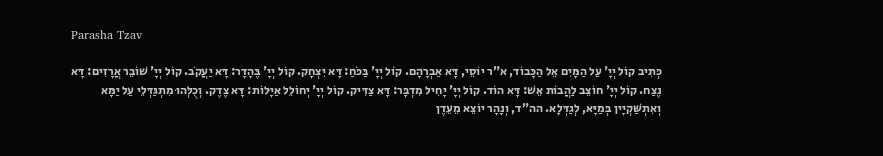Parasha Tzav

כְּתִיב קוֹל יְיָ' עַל הַמָּיִם אֵל הַכָּבוֹד, א"ר יוֹסֵי, דָּא אַבְרָהָם. קוֹל יְיָ' בַּכֹּחַ: דָּא יִצְחָק. קוֹל יְיָ' בֶּהָדָר: דָּא יַעֲקֹב. קוֹל יְיָ' שׁוֹבֵר אֲרָזִים: דָּא נֶצַח. קוֹל יְיָ' חוֹצֵב לַהֲבוֹת אֵשׁ: דָּא הוֹד. קוֹל יְיָ' יָחִיל מִדְבָּר: דָּא צַדִּיק. קוֹל יְיָ' יְחוֹלֵל אַיָּלוֹת: דָּא צֶדֶק. וְכֻלְּהוּ מִתְגַּדְּלֵי עַל יַמָּא וְאִתְשַּׁקְיָין בְּמַיָּא, לְגַדְּלָא. הה"ד, וְנָהָר יוֹצֵא מֵעֵדֶן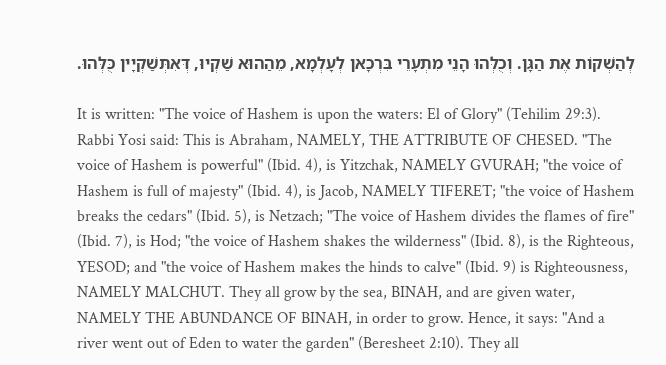לְהַשְׁקוֹת אֶת הַגָּן. וְכֻלְּהוּ הָנֵי מִתְעָרֵי בִּרְכָאן לְעָלְמָא, מֵהַהוּא שַׁקְיוּ, דְּאִתְּשַׁקְיָין כֻּלְּהוּ.

It is written: "The voice of Hashem is upon the waters: El of Glory" (Tehilim 29:3). Rabbi Yosi said: This is Abraham, NAMELY, THE ATTRIBUTE OF CHESED. "The voice of Hashem is powerful" (Ibid. 4), is Yitzchak, NAMELY GVURAH; "the voice of Hashem is full of majesty" (Ibid. 4), is Jacob, NAMELY TIFERET; "the voice of Hashem breaks the cedars" (Ibid. 5), is Netzach; "The voice of Hashem divides the flames of fire" (Ibid. 7), is Hod; "the voice of Hashem shakes the wilderness" (Ibid. 8), is the Righteous, YESOD; and "the voice of Hashem makes the hinds to calve" (Ibid. 9) is Righteousness, NAMELY MALCHUT. They all grow by the sea, BINAH, and are given water, NAMELY THE ABUNDANCE OF BINAH, in order to grow. Hence, it says: "And a river went out of Eden to water the garden" (Beresheet 2:10). They all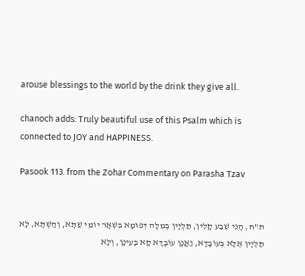arouse blessings to the world by the drink they give all.

chanoch adds: Truly beautiful use of this Psalm which is connected to JOY and HAPPINESS.

Pasook 113. from the Zohar Commentary on Parasha Tzav


ת"ח, הָנֵי שֶׁבַע קָלִין, תַּלְיָין בְּמִלָּה דְּפוּמָא בִּשְׁאָר יוֹמֵי שַׁתָּא, וְהַשְׁתָּא, לָא תַּלְיָין אֶלָּא בְּעוֹבָדָא, וַאֲנָן עוֹבָדָא קָא בָּעֵינָן, וְלָא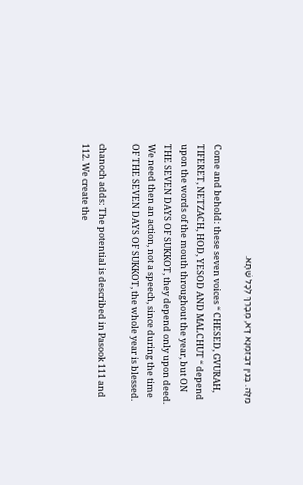מִלָּה. בְּגִין דִּבְזִמְנָא דָּא, מְבָרֵךְ לְכָל שַׁתָּא.

Come and behold: these seven voices “ CHESED, GVURAH, TIFERET, NETZACH, HOD, YESOD AND MALCHUT “ depend upon the words of the mouth throughout the year, but ON THE SEVEN DAYS OF SUKKOT, they depend only upon deed. We need then an action, not a speech, since during the time OF THE SEVEN DAYS OF SUKKOT, the whole year is blessed.

chanoch adds: The potential is described in Pasook 111 and 112. We create the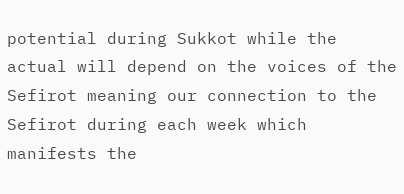potential during Sukkot while the actual will depend on the voices of the Sefirot meaning our connection to the Sefirot during each week which manifests the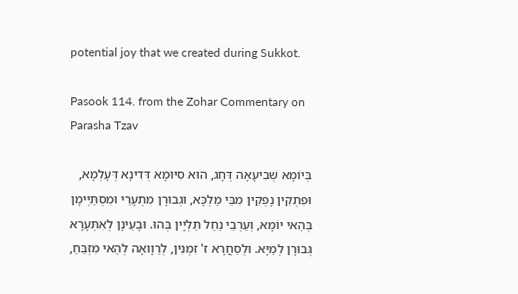potential joy that we created during Sukkot.

Pasook 114. from the Zohar Commentary on Parasha Tzav

בְּיוֹמָא שְׁבִיעָאָה דְּחָג, הוּא סִיּוּמָא דְּדִינָא דְּעָלְמָא, וּפִתְקִין נָפְקִין מִבֵּי מַלְכָּא, וּגְבוּרָן מִתְעָרֵי וּמִסְתַּיְּימָן בְּהַאי יוֹמָא, וְעַרְבֵי נַחַל תַּלְיָין בְּהוּ. וּבָעֵינָן לְאִתְּעָרָא גְּבוּרָן לְמַיָּא. וּלְסַחֲרָא ז' זִמְנִין, לְרַוָואָה לְהַאי מִזְבֵּחַ,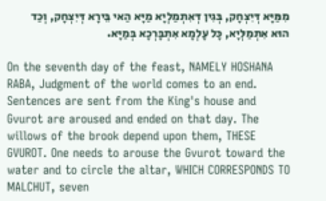מִמַּיָּא דְּיִצְחָק, בְּגִין דְּאִתְמַלְיָא מַיָּא הַאי בֵּירָא דְּיִצְחָק, וְכַד הוּא אִתְמַלְּיָא, כָּל עָלְמָא אִתְבָּרְכָא בְּמַיָּא.

On the seventh day of the feast, NAMELY HOSHANA RABA, Judgment of the world comes to an end. Sentences are sent from the King's house and Gvurot are aroused and ended on that day. The willows of the brook depend upon them, THESE GVUROT. One needs to arouse the Gvurot toward the water and to circle the altar, WHICH CORRESPONDS TO MALCHUT, seven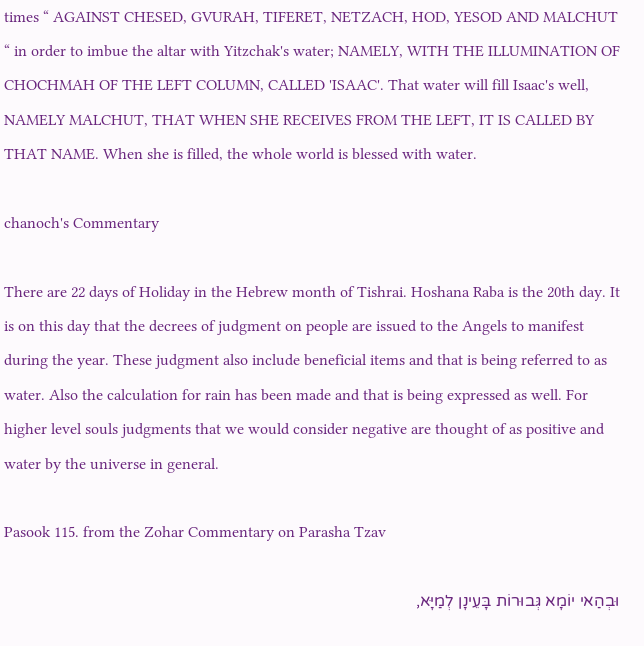times “ AGAINST CHESED, GVURAH, TIFERET, NETZACH, HOD, YESOD AND MALCHUT “ in order to imbue the altar with Yitzchak's water; NAMELY, WITH THE ILLUMINATION OF CHOCHMAH OF THE LEFT COLUMN, CALLED 'ISAAC'. That water will fill Isaac's well, NAMELY MALCHUT, THAT WHEN SHE RECEIVES FROM THE LEFT, IT IS CALLED BY THAT NAME. When she is filled, the whole world is blessed with water.

chanoch's Commentary

There are 22 days of Holiday in the Hebrew month of Tishrai. Hoshana Raba is the 20th day. It is on this day that the decrees of judgment on people are issued to the Angels to manifest during the year. These judgment also include beneficial items and that is being referred to as water. Also the calculation for rain has been made and that is being expressed as well. For higher level souls judgments that we would consider negative are thought of as positive and water by the universe in general.

Pasook 115. from the Zohar Commentary on Parasha Tzav

וּבְהַאי יוֹמָא גְּבוּרוֹת בָּעֵינָן לְמַיָּא,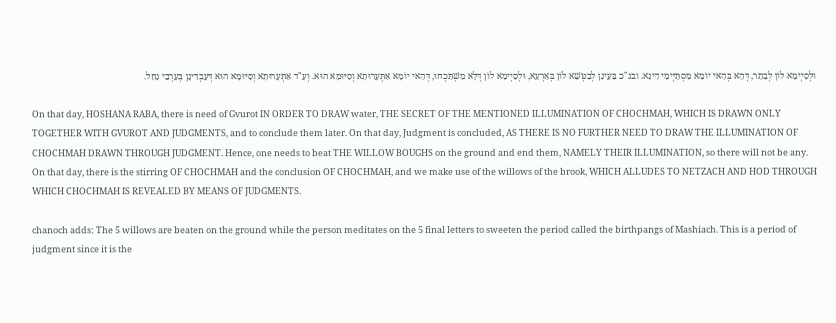וּלְסַיְימָא לוֹן לְבָתַר, דְּהָא בְּהַאי יוֹמָא מִסְתַּיְּימֵי דִּינָא. ובג"כ בָּעֵינָן לְבַטְּשָׁא לוֹן בְּאַרְעָא, וּלְסַיְימָא לוֹן דְּלָא מִשְׁתַּכְחוּ, דְּהַאי יוֹמָא אִתְּעָרוּתָא וְסִיּוּמָא הוּא. וְעַ"ד אִתְּעָרוּתָא וְסִיּוּמָא הוּא דְּעַבְדִינָן בְּעַרְבֵי נַחַל.

On that day, HOSHANA RABA, there is need of Gvurot IN ORDER TO DRAW water, THE SECRET OF THE MENTIONED ILLUMINATION OF CHOCHMAH, WHICH IS DRAWN ONLY TOGETHER WITH GVUROT AND JUDGMENTS, and to conclude them later. On that day, Judgment is concluded, AS THERE IS NO FURTHER NEED TO DRAW THE ILLUMINATION OF CHOCHMAH DRAWN THROUGH JUDGMENT. Hence, one needs to beat THE WILLOW BOUGHS on the ground and end them, NAMELY THEIR ILLUMINATION, so there will not be any. On that day, there is the stirring OF CHOCHMAH and the conclusion OF CHOCHMAH, and we make use of the willows of the brook, WHICH ALLUDES TO NETZACH AND HOD THROUGH WHICH CHOCHMAH IS REVEALED BY MEANS OF JUDGMENTS.

chanoch adds: The 5 willows are beaten on the ground while the person meditates on the 5 final letters to sweeten the period called the birthpangs of Mashiach. This is a period of judgment since it is the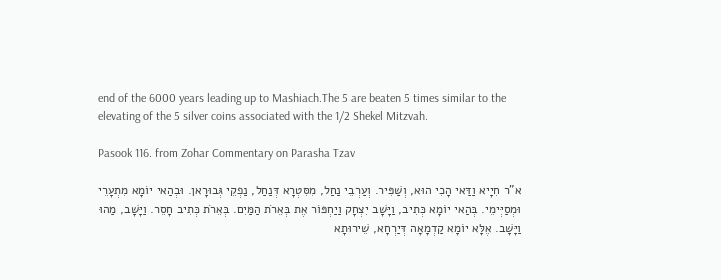end of the 6000 years leading up to Mashiach.The 5 are beaten 5 times similar to the elevating of the 5 silver coins associated with the 1/2 Shekel Mitzvah.

Pasook 116. from Zohar Commentary on Parasha Tzav

א"ר חִיָיא וַדַּאי הָכִי הוּא, וְשַׁפִּיר. וְעַרְבֵי נַחַל, מִסִּטְרָא דְּנַחַל, נַפְקֵי גְּבוּרָאן. וּבְהַאי יוֹמָא מִתְעָרֵי וּמְסַיְּימֵי. בְּהַאי יוֹמָא כְּתִיב, וַיָּשָׁב יִצְחָק וַיַחְפּוֹר אֶת בְּאֵרֹת הַמַּיִם. בְּאֵרֹת כְּתִיב חָסֵר. וַיָּשָׁב, מַהוּ וַיָּשָׁב. אֶלָּא יוֹמָא קַדְמָאָה דְּיַרְחָא, שֵׁירוּתָא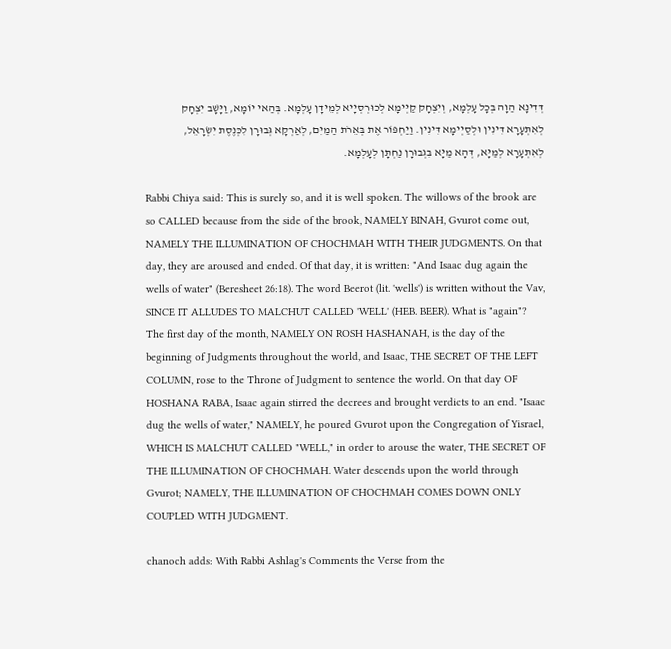דְּדִינָא הַוָה בְּכָל עָלְמָא, וְיִצְחָק קַיְּימָא לְכוּרְסְיָיא לְמֵידָן עָלְמָא. בְּהַאי יוֹמָא, וַיָּשָׁב יִצְחָק לְאִתְּעָרָא דִּינִין וּלְסַיְימָא דִּינִין. וַיַחְפּוֹר אֶת בְּאֵרֹת הַמַיִם, לְאַרְקָא גְּבוּרָן לִכְּנֶסֶת יִשְׂרָאֵל, לְאִתְּעָרָא לְמַיָּא, דְּהָא מַיָּא בִּגְבוּרָן נַחְתָּן לְעָלְמָא.

Rabbi Chiya said: This is surely so, and it is well spoken. The willows of the brook are so CALLED because from the side of the brook, NAMELY BINAH, Gvurot come out, NAMELY THE ILLUMINATION OF CHOCHMAH WITH THEIR JUDGMENTS. On that day, they are aroused and ended. Of that day, it is written: "And Isaac dug again the wells of water" (Beresheet 26:18). The word Beerot (lit. 'wells') is written without the Vav, SINCE IT ALLUDES TO MALCHUT CALLED 'WELL' (HEB. BEER). What is "again"? The first day of the month, NAMELY ON ROSH HASHANAH, is the day of the beginning of Judgments throughout the world, and Isaac, THE SECRET OF THE LEFT COLUMN, rose to the Throne of Judgment to sentence the world. On that day OF HOSHANA RABA, Isaac again stirred the decrees and brought verdicts to an end. "Isaac dug the wells of water," NAMELY, he poured Gvurot upon the Congregation of Yisrael, WHICH IS MALCHUT CALLED "WELL," in order to arouse the water, THE SECRET OF THE ILLUMINATION OF CHOCHMAH. Water descends upon the world through Gvurot; NAMELY, THE ILLUMINATION OF CHOCHMAH COMES DOWN ONLY COUPLED WITH JUDGMENT.

chanoch adds: With Rabbi Ashlag's Comments the Verse from the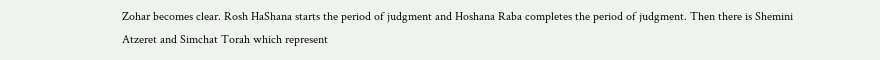Zohar becomes clear. Rosh HaShana starts the period of judgment and Hoshana Raba completes the period of judgment. Then there is Shemini Atzeret and Simchat Torah which represent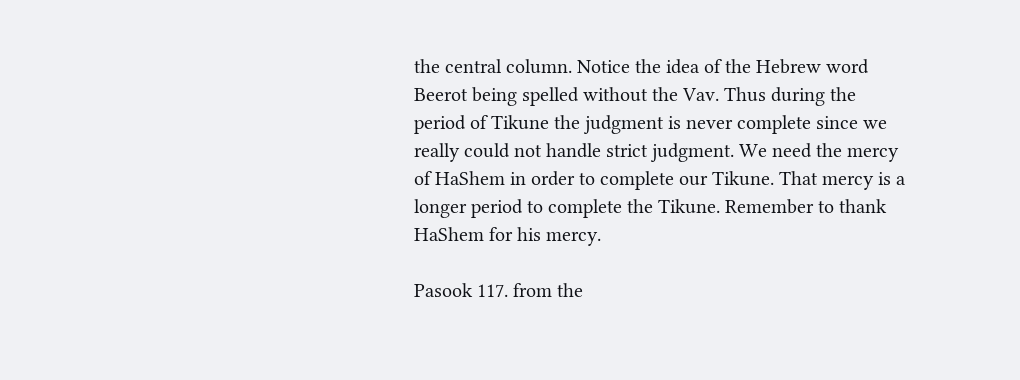the central column. Notice the idea of the Hebrew word Beerot being spelled without the Vav. Thus during the period of Tikune the judgment is never complete since we really could not handle strict judgment. We need the mercy of HaShem in order to complete our Tikune. That mercy is a longer period to complete the Tikune. Remember to thank HaShem for his mercy.

Pasook 117. from the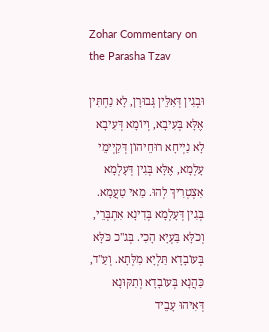Zohar Commentary on the Parasha Tzav

וּבְגִין דְּאִלֵּין גְּבוּרָן, לָא נַחְתִּין אֶלָּא בְּעִיבָא, וְיוֹמָא דְּעִיבָא לָא נַיְיחָא רוּחֵיהוֹן דְּקַיְימֵי עָלְמָא, אֶלָּא בְּגִין דְּעָלְמָא אִצְטְרִיךְ לְהוּ. מַאי טַעֲמָא. בְּגִין דְּעָלְמָא בְּדִינָא אִתְבְּרֵי, וְכֹלָּא בַּעְיָא הָכִי. בְּג"כ כֹּלָּא בְּעוֹבָדָא תַּלְיָא מִלְּתָא. וְעַ"ד, כַּהֲנָא בְּעוֹבָדָא וְתִקּוּנָא דְּאִיהוּ עָבֵיד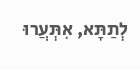לְתַתָּא, אִתְּעֲרוּ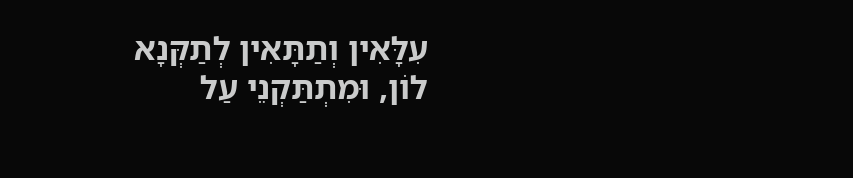עִלָּאִין וְתַתָּאִין לְתַקְּנָא לוֹן, וּמִתְתַּקְנֵי עַל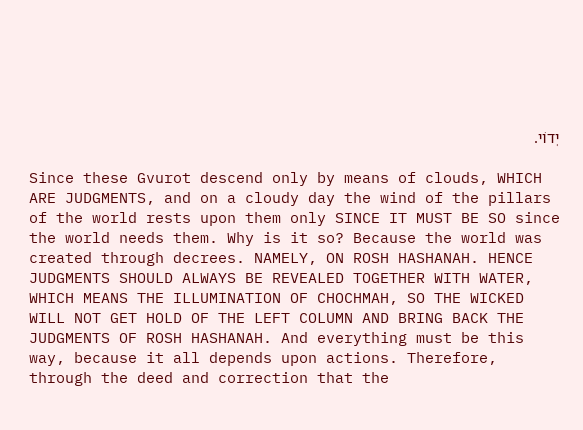יְדוֹי.

Since these Gvurot descend only by means of clouds, WHICH ARE JUDGMENTS, and on a cloudy day the wind of the pillars of the world rests upon them only SINCE IT MUST BE SO since the world needs them. Why is it so? Because the world was created through decrees. NAMELY, ON ROSH HASHANAH. HENCE JUDGMENTS SHOULD ALWAYS BE REVEALED TOGETHER WITH WATER, WHICH MEANS THE ILLUMINATION OF CHOCHMAH, SO THE WICKED WILL NOT GET HOLD OF THE LEFT COLUMN AND BRING BACK THE JUDGMENTS OF ROSH HASHANAH. And everything must be this way, because it all depends upon actions. Therefore, through the deed and correction that the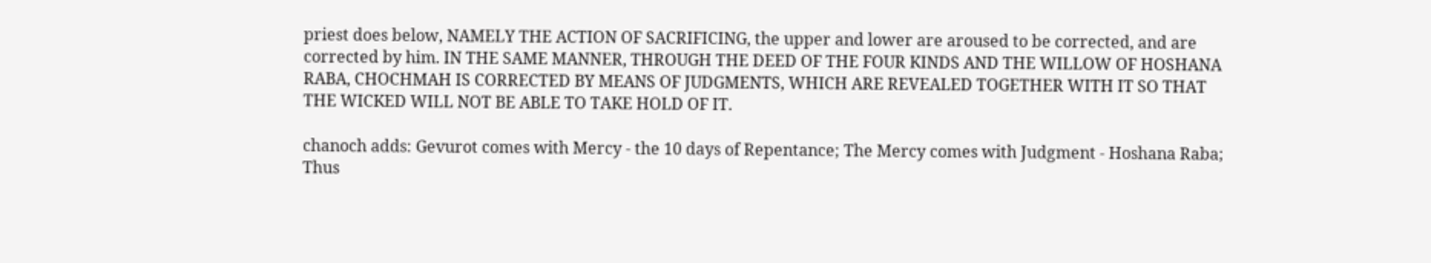priest does below, NAMELY THE ACTION OF SACRIFICING, the upper and lower are aroused to be corrected, and are corrected by him. IN THE SAME MANNER, THROUGH THE DEED OF THE FOUR KINDS AND THE WILLOW OF HOSHANA RABA, CHOCHMAH IS CORRECTED BY MEANS OF JUDGMENTS, WHICH ARE REVEALED TOGETHER WITH IT SO THAT THE WICKED WILL NOT BE ABLE TO TAKE HOLD OF IT.

chanoch adds: Gevurot comes with Mercy - the 10 days of Repentance; The Mercy comes with Judgment - Hoshana Raba; Thus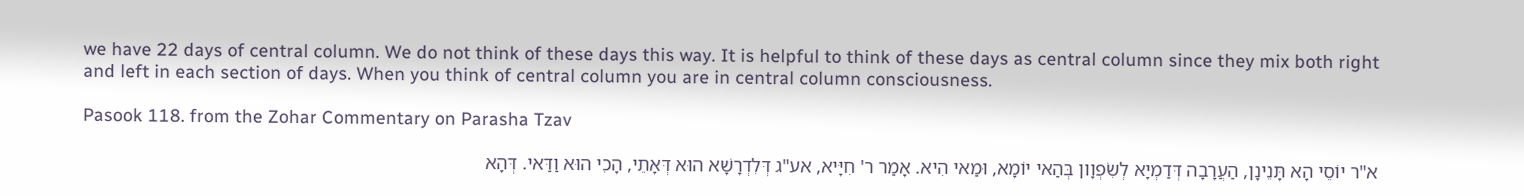we have 22 days of central column. We do not think of these days this way. It is helpful to think of these days as central column since they mix both right and left in each section of days. When you think of central column you are in central column consciousness.

Pasook 118. from the Zohar Commentary on Parasha Tzav

א"ר יוֹסֵי הָא תָּנֵינָן, הַעֲרָבָה דְּדַמְיָא לְשִׂפְוָון בְּהַאי יוֹמָא, וּמַאי הִיא. אָמַר ר' חִיָּיא, אע"ג דְּלִדְרָשָׁא הוּא דְּאָתֵי, הָכִי הוּא וַדַּאי. דְּהָא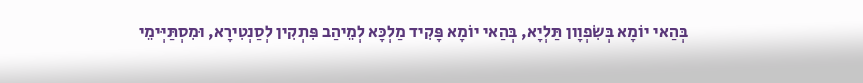בְּהַאי יוֹמָא בְּשִׂפְוָון תַּלְיָא, בְּהַאי יוֹמָא פָּקִיד מַלְכָּא לְמֵיהַב פִּתְקִין לְסַנְטִירָא, וּמִסְתַּיְּימֵי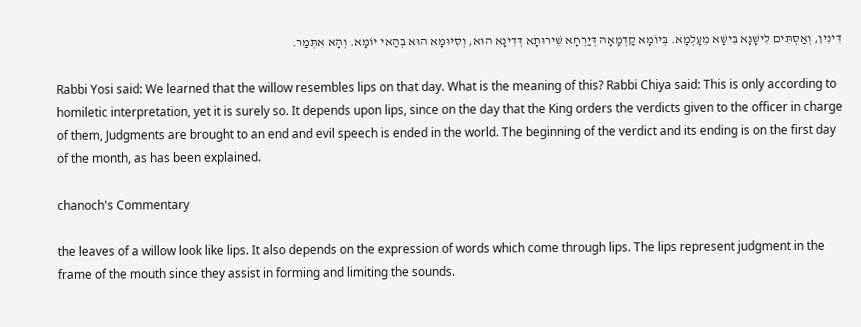דִּינִין, וְאַסְתִּים לִישָׁנָא בִּישָׁא מֵעָלְמָא. בְּיוֹמָא קַדְמָאָה דְּיַרְחָא שֵׁירוּתָא דְּדִינָא הוּא, וְסִיּוּמָא הוּא בְּהַאי יוֹמָא. וְהָא אִתְּמַר.

Rabbi Yosi said: We learned that the willow resembles lips on that day. What is the meaning of this? Rabbi Chiya said: This is only according to homiletic interpretation, yet it is surely so. It depends upon lips, since on the day that the King orders the verdicts given to the officer in charge of them, Judgments are brought to an end and evil speech is ended in the world. The beginning of the verdict and its ending is on the first day of the month, as has been explained.

chanoch's Commentary

the leaves of a willow look like lips. It also depends on the expression of words which come through lips. The lips represent judgment in the frame of the mouth since they assist in forming and limiting the sounds.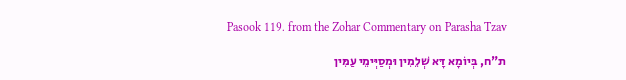Pasook 119. from the Zohar Commentary on Parasha Tzav

ת"ח, בְּיוֹמָא דָּא שְׁלֵמִין וּמְסַיְּימֵי עַמִּין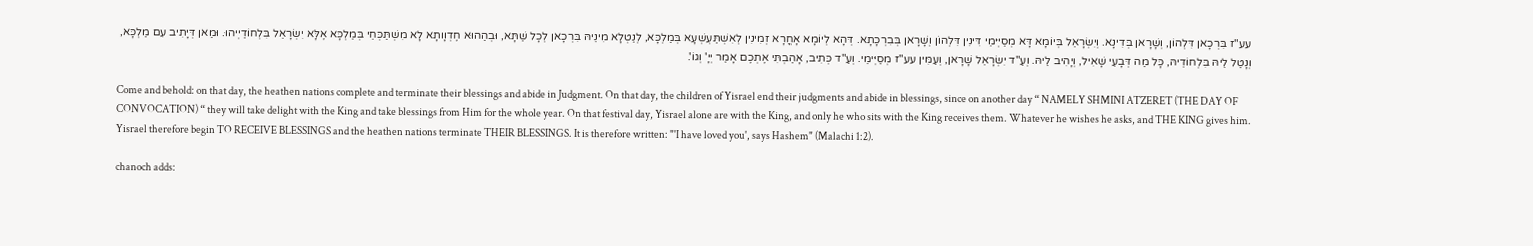עע"ז בִּרְכָאן דִּלְהוֹן, וְשָׁרָאן בְּדִינָא. וְיִשְׂרָאֵל בְּיוֹמָא דָּא מְסַיְּימֵי דִּינִין דִּלְהוֹן וְשָׁרָאן בְּבִרְכָתָא. דְּהָא לְיוֹמָא אָחֳרָא זְמִינִין לְאִשְׁתַּעְשְׁעָא בְּמַלְכָּא, לְנַטְלָא מִינֵיהּ בִּרְכָאן לְכָל שַׁתָּא, וּבְהַהוּא חֶדְוָותָא לָא מִשְׁתַּכְּחֵי בְּמַלְכָּא אֶלָּא יִשְׂרָאֵל בִּלְחוֹדַיְיהוּ. וּמַאן דְּיָתִיב עִם מַלְכָּא, וְנָטַל לֵיהּ בִּלְחוֹדֵיהּ, כָּל מַה דְּבָעֵי שָׁאִיל, וְיָהִיב לֵיהּ. וְעַ"ד יִשְׂרָאֵל שָׁרָאן, וְעַמִּין עע"ז מְסַיְּימֵי. וְעַ"ד כְּתִיב, אָהַבְתִּי אֶתְכֶם אָמַר יְיָ' וְגוֹ'.

Come and behold: on that day, the heathen nations complete and terminate their blessings and abide in Judgment. On that day, the children of Yisrael end their judgments and abide in blessings, since on another day “ NAMELY SHMINI ATZERET (THE DAY OF CONVOCATION) “ they will take delight with the King and take blessings from Him for the whole year. On that festival day, Yisrael alone are with the King, and only he who sits with the King receives them. Whatever he wishes he asks, and THE KING gives him. Yisrael therefore begin TO RECEIVE BLESSINGS and the heathen nations terminate THEIR BLESSINGS. It is therefore written: "'I have loved you', says Hashem" (Malachi 1:2).

chanoch adds: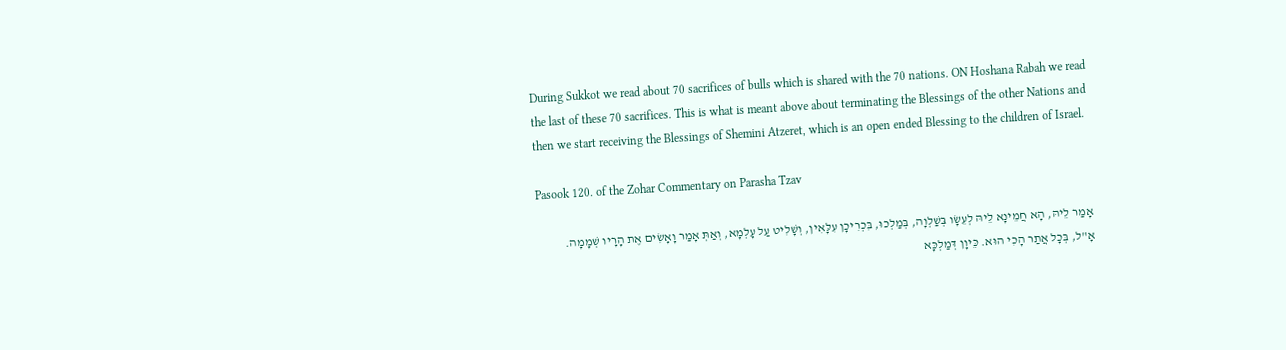During Sukkot we read about 70 sacrifices of bulls which is shared with the 70 nations. ON Hoshana Rabah we read the last of these 70 sacrifices. This is what is meant above about terminating the Blessings of the other Nations and then we start receiving the Blessings of Shemini Atzeret, which is an open ended Blessing to the children of Israel.

Pasook 120. of the Zohar Commentary on Parasha Tzav

אָמַר לֵיהּ, הָא חֲמֵינָא לֵיהּ לְעֵשָׂו בְּשַׁלְוָה, בְּמַלְכוּ, בִּכְרִיכָן עִלָּאִין, וְשָׁלִיט עַל עָלְמָא, וְאַתְּ אָמַר וָאָשִׂים אֶת הָרָיו שְׁמָמָה. אָ"ל, בְּכָל אֲתַר הָכִי הוּא. כֵּיוָן דְּמַלְכָּא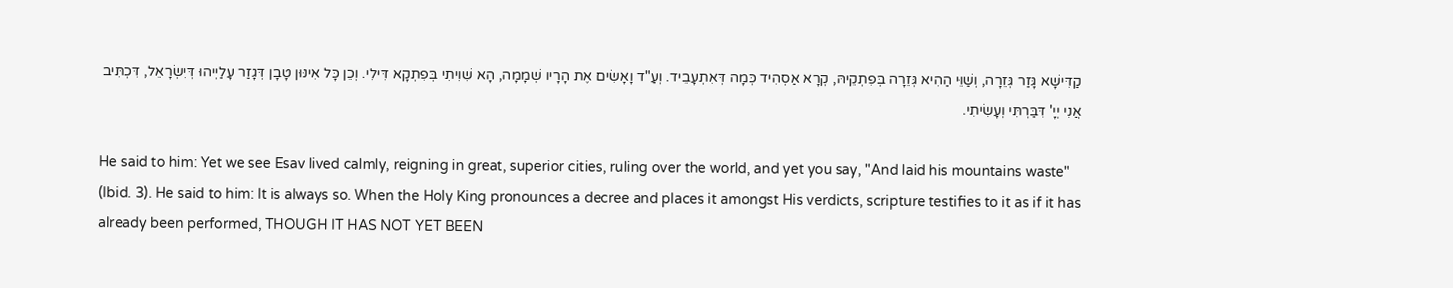קַדִּישָׁא גָּזַר גְּזֵרָה, וְשַׁוֵּי הַהִיא גְּזֵרָה בְּפִתְקֵיהּ, קְרָא אַסְהִיד כְּמָה דְּאִתְעָבֵיד. וְעַ"ד וָאָשִׂים אֶת הָרָיו שְׁמָמָה, הָא שִׁוִיתִי בְּפִתְקָא דִּילִי. וְכֵן כָּל אִינּוּן טָבָן דְּגָזַר עָלַיְיהוּ דְּיִשְׂרָאֵל, דִּכְתִּיב אֲנִי יְיָ' דִּבַּרְתִּי וְעָשִׂיתִי.

He said to him: Yet we see Esav lived calmly, reigning in great, superior cities, ruling over the world, and yet you say, "And laid his mountains waste" (Ibid. 3). He said to him: It is always so. When the Holy King pronounces a decree and places it amongst His verdicts, scripture testifies to it as if it has already been performed, THOUGH IT HAS NOT YET BEEN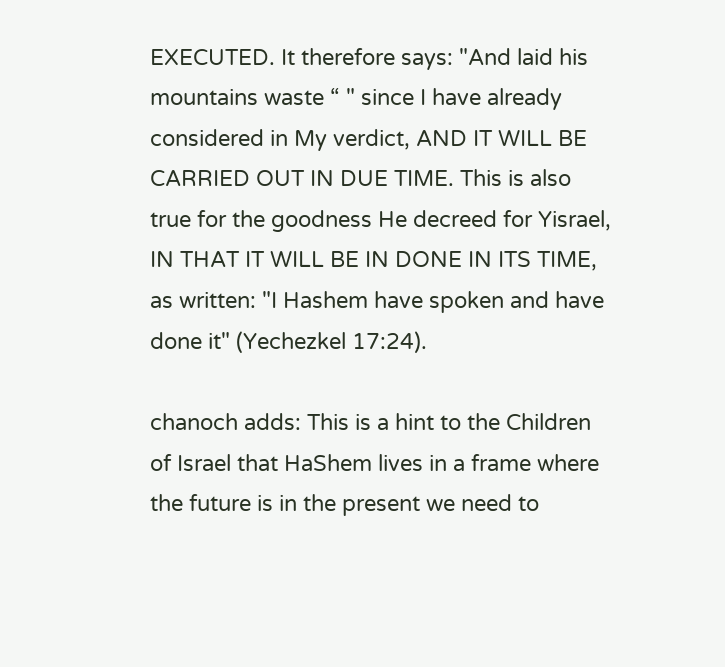EXECUTED. It therefore says: "And laid his mountains waste “ " since I have already considered in My verdict, AND IT WILL BE CARRIED OUT IN DUE TIME. This is also true for the goodness He decreed for Yisrael, IN THAT IT WILL BE IN DONE IN ITS TIME, as written: "I Hashem have spoken and have done it" (Yechezkel 17:24).

chanoch adds: This is a hint to the Children of Israel that HaShem lives in a frame where the future is in the present we need to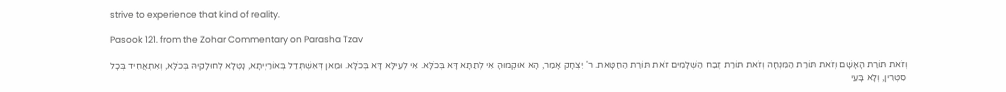strive to experience that kind of reality.

Pasook 121. from the Zohar Commentary on Parasha Tzav

וְזֹאת תּוֹרַת הָאָשָׁם וְזֹאת תּוֹרַת הַמִּנְחָה וְזֹאת תּוֹרַת זֶבַח הַשְּׁלָמִים זֹאת תּוֹרַת הַחַטָּאת. ר' יִצְחָק אָמַר, הָא אוּקְמוּהָ אִי לְתַתָּא דָּא בְּכֹלָּא. אִי לְעֵילָּא דָּא בְּכֹלָּא. וּמַאן דְּאִשְׁתְּדַל בְּאוֹרַיְיתָא, נָטְלָא לְחוּלָקֵיהּ בְּכֹלָּא, וְאִתְאֲחִיד בְּכָל סִטְרִין, וְלָא בָּעֵי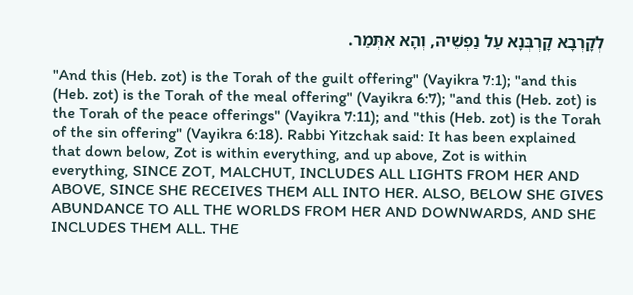לְקָרְבָא קָרְבְּנָא עַל נַפְשֵׁיהּ, וְהָא אִתְּמַר.

"And this (Heb. zot) is the Torah of the guilt offering" (Vayikra 7:1); "and this (Heb. zot) is the Torah of the meal offering" (Vayikra 6:7); "and this (Heb. zot) is the Torah of the peace offerings" (Vayikra 7:11); and "this (Heb. zot) is the Torah of the sin offering" (Vayikra 6:18). Rabbi Yitzchak said: It has been explained that down below, Zot is within everything, and up above, Zot is within everything, SINCE ZOT, MALCHUT, INCLUDES ALL LIGHTS FROM HER AND ABOVE, SINCE SHE RECEIVES THEM ALL INTO HER. ALSO, BELOW SHE GIVES ABUNDANCE TO ALL THE WORLDS FROM HER AND DOWNWARDS, AND SHE INCLUDES THEM ALL. THE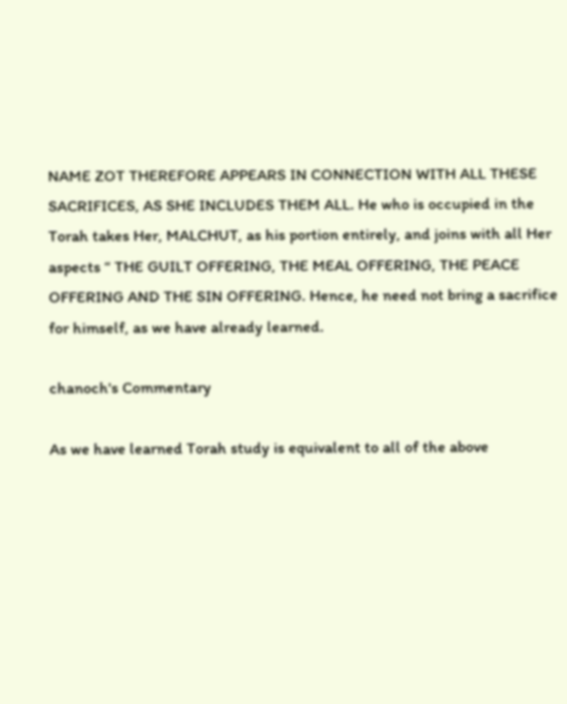NAME ZOT THEREFORE APPEARS IN CONNECTION WITH ALL THESE SACRIFICES, AS SHE INCLUDES THEM ALL. He who is occupied in the Torah takes Her, MALCHUT, as his portion entirely, and joins with all Her aspects “ THE GUILT OFFERING, THE MEAL OFFERING, THE PEACE OFFERING AND THE SIN OFFERING. Hence, he need not bring a sacrifice for himself, as we have already learned.

chanoch's Commentary

As we have learned Torah study is equivalent to all of the above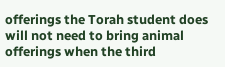offerings the Torah student does will not need to bring animal offerings when the third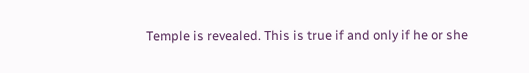Temple is revealed. This is true if and only if he or she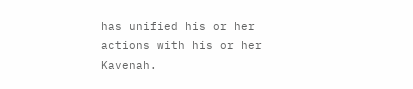has unified his or her actions with his or her Kavenah.